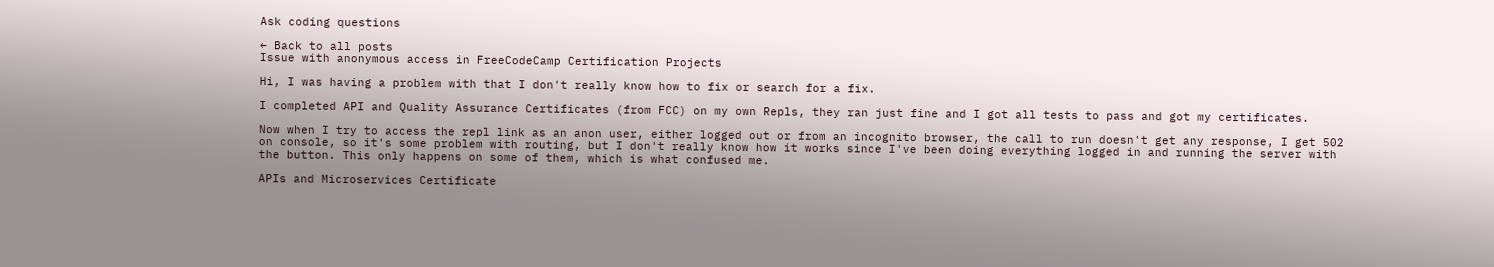Ask coding questions

← Back to all posts
Issue with anonymous access in FreeCodeCamp Certification Projects

Hi, I was having a problem with that I don't really know how to fix or search for a fix.

I completed API and Quality Assurance Certificates (from FCC) on my own Repls, they ran just fine and I got all tests to pass and got my certificates.

Now when I try to access the repl link as an anon user, either logged out or from an incognito browser, the call to run doesn't get any response, I get 502 on console, so it's some problem with routing, but I don't really know how it works since I've been doing everything logged in and running the server with the button. This only happens on some of them, which is what confused me.

APIs and Microservices Certificate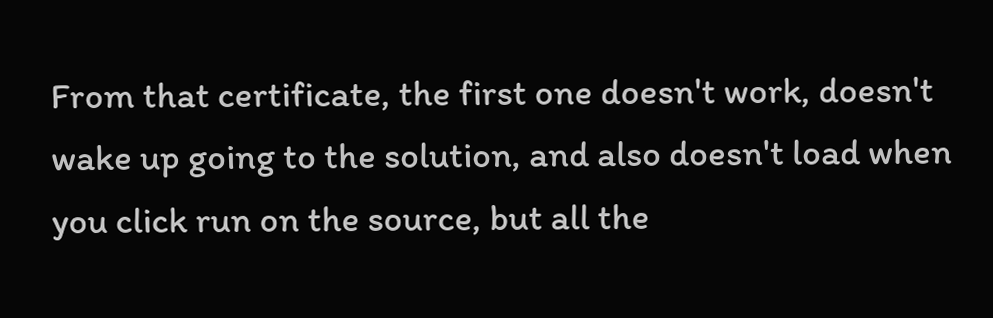From that certificate, the first one doesn't work, doesn't wake up going to the solution, and also doesn't load when you click run on the source, but all the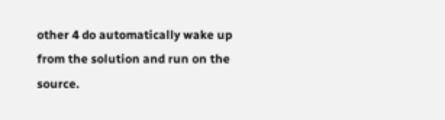other 4 do automatically wake up from the solution and run on the source.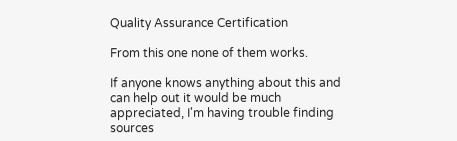Quality Assurance Certification

From this one none of them works.

If anyone knows anything about this and can help out it would be much appreciated, I'm having trouble finding sources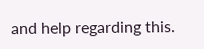and help regarding this.